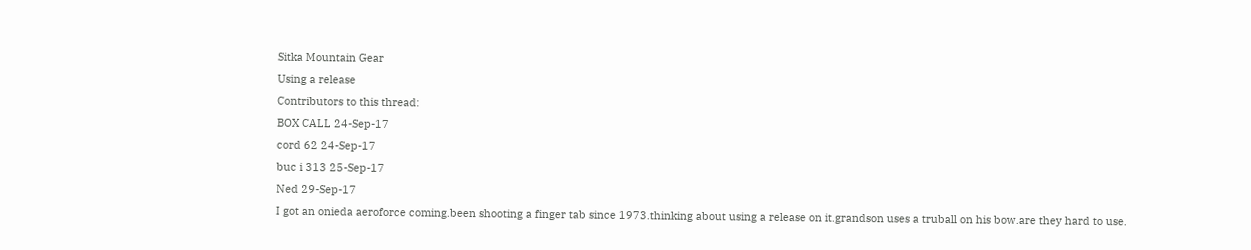Sitka Mountain Gear
Using a release
Contributors to this thread:
BOX CALL 24-Sep-17
cord 62 24-Sep-17
buc i 313 25-Sep-17
Ned 29-Sep-17
I got an onieda aeroforce coming.been shooting a finger tab since 1973.thinking about using a release on it.grandson uses a truball on his bow.are they hard to use.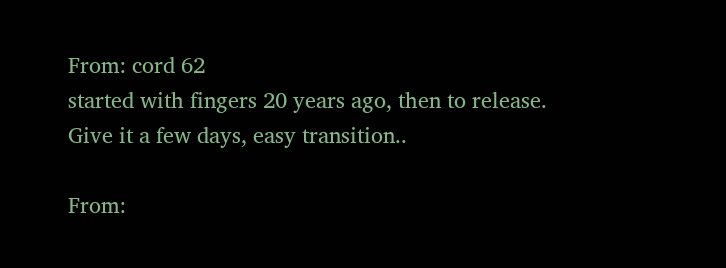From: cord 62
started with fingers 20 years ago, then to release. Give it a few days, easy transition..

From: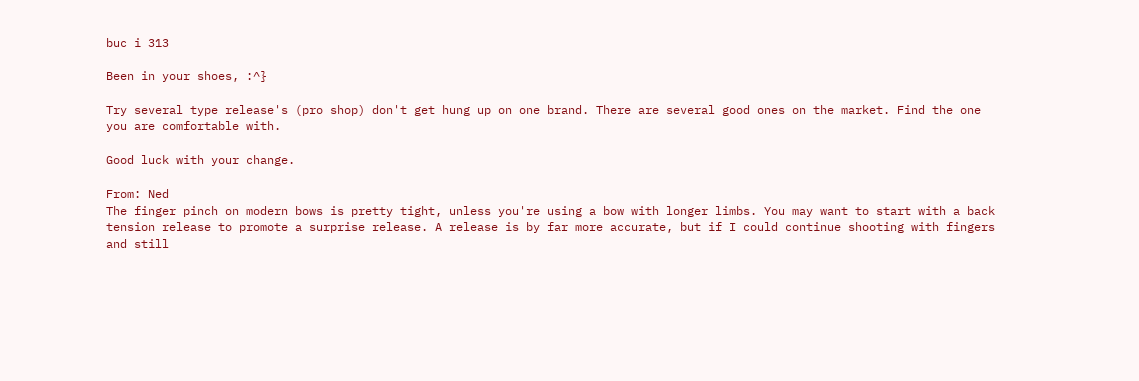buc i 313

Been in your shoes, :^}

Try several type release's (pro shop) don't get hung up on one brand. There are several good ones on the market. Find the one you are comfortable with.

Good luck with your change.

From: Ned
The finger pinch on modern bows is pretty tight, unless you're using a bow with longer limbs. You may want to start with a back tension release to promote a surprise release. A release is by far more accurate, but if I could continue shooting with fingers and still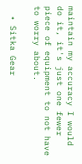maintain my accuracy I would do it, it's just one fewer piece of equipment to not have to worry about.

  • Sitka Gear